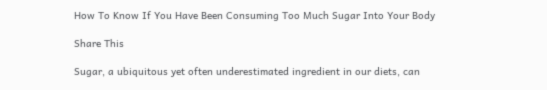How To Know If You Have Been Consuming Too Much Sugar Into Your Body

Share This

Sugar, a ubiquitous yet often underestimated ingredient in our diets, can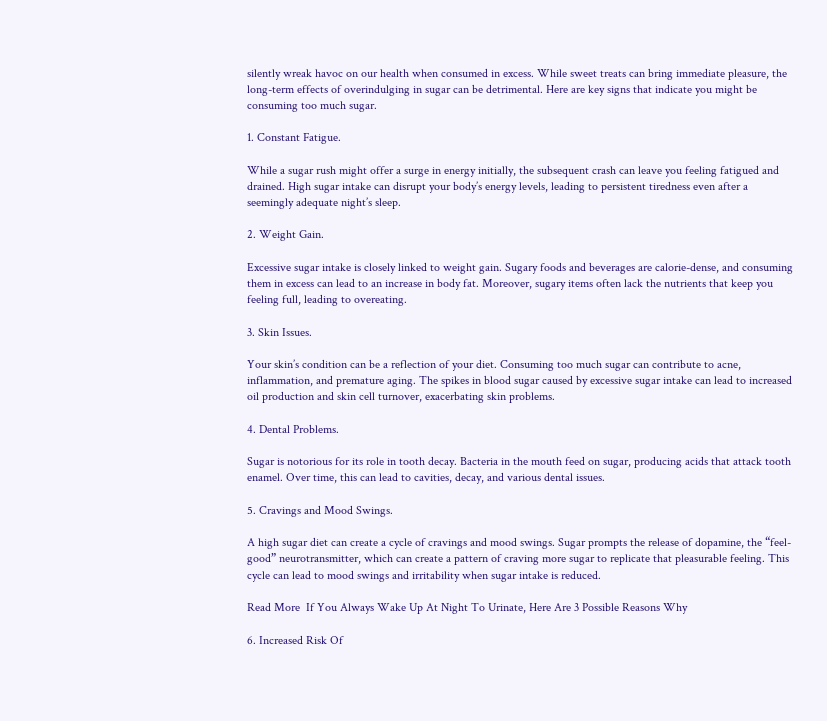silently wreak havoc on our health when consumed in excess. While sweet treats can bring immediate pleasure, the long-term effects of overindulging in sugar can be detrimental. Here are key signs that indicate you might be consuming too much sugar.

1. Constant Fatigue.

While a sugar rush might offer a surge in energy initially, the subsequent crash can leave you feeling fatigued and drained. High sugar intake can disrupt your body’s energy levels, leading to persistent tiredness even after a seemingly adequate night’s sleep.

2. Weight Gain.

Excessive sugar intake is closely linked to weight gain. Sugary foods and beverages are calorie-dense, and consuming them in excess can lead to an increase in body fat. Moreover, sugary items often lack the nutrients that keep you feeling full, leading to overeating.

3. Skin Issues.

Your skin’s condition can be a reflection of your diet. Consuming too much sugar can contribute to acne, inflammation, and premature aging. The spikes in blood sugar caused by excessive sugar intake can lead to increased oil production and skin cell turnover, exacerbating skin problems.

4. Dental Problems.

Sugar is notorious for its role in tooth decay. Bacteria in the mouth feed on sugar, producing acids that attack tooth enamel. Over time, this can lead to cavities, decay, and various dental issues.

5. Cravings and Mood Swings.

A high sugar diet can create a cycle of cravings and mood swings. Sugar prompts the release of dopamine, the “feel-good” neurotransmitter, which can create a pattern of craving more sugar to replicate that pleasurable feeling. This cycle can lead to mood swings and irritability when sugar intake is reduced.

Read More  If You Always Wake Up At Night To Urinate, Here Are 3 Possible Reasons Why

6. Increased Risk Of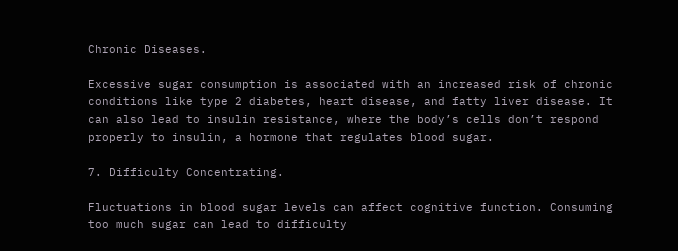Chronic Diseases.

Excessive sugar consumption is associated with an increased risk of chronic conditions like type 2 diabetes, heart disease, and fatty liver disease. It can also lead to insulin resistance, where the body’s cells don’t respond properly to insulin, a hormone that regulates blood sugar.

7. Difficulty Concentrating.

Fluctuations in blood sugar levels can affect cognitive function. Consuming too much sugar can lead to difficulty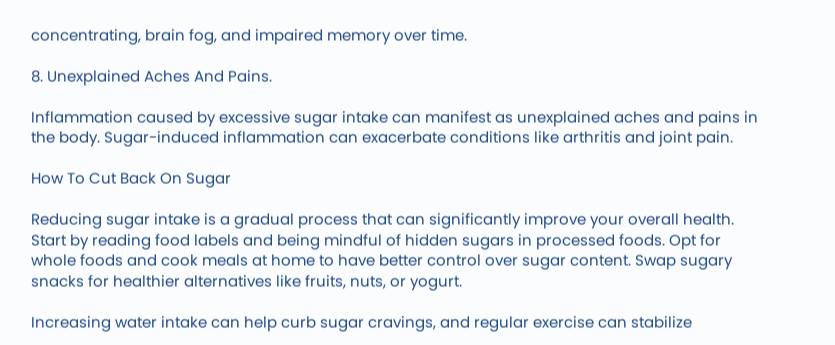concentrating, brain fog, and impaired memory over time.

8. Unexplained Aches And Pains.

Inflammation caused by excessive sugar intake can manifest as unexplained aches and pains in the body. Sugar-induced inflammation can exacerbate conditions like arthritis and joint pain.

How To Cut Back On Sugar

Reducing sugar intake is a gradual process that can significantly improve your overall health. Start by reading food labels and being mindful of hidden sugars in processed foods. Opt for whole foods and cook meals at home to have better control over sugar content. Swap sugary snacks for healthier alternatives like fruits, nuts, or yogurt.

Increasing water intake can help curb sugar cravings, and regular exercise can stabilize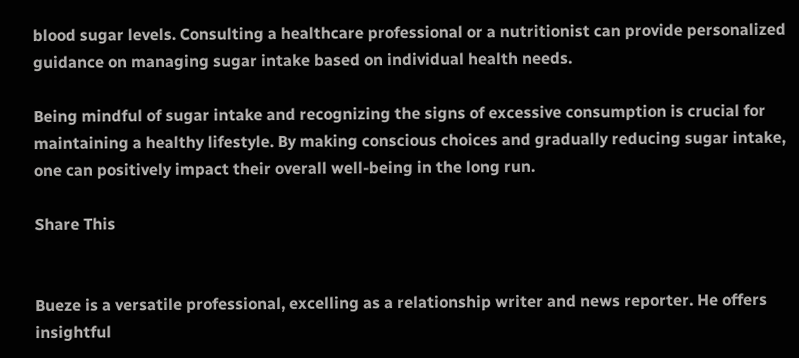blood sugar levels. Consulting a healthcare professional or a nutritionist can provide personalized guidance on managing sugar intake based on individual health needs.

Being mindful of sugar intake and recognizing the signs of excessive consumption is crucial for maintaining a healthy lifestyle. By making conscious choices and gradually reducing sugar intake, one can positively impact their overall well-being in the long run.

Share This


Bueze is a versatile professional, excelling as a relationship writer and news reporter. He offers insightful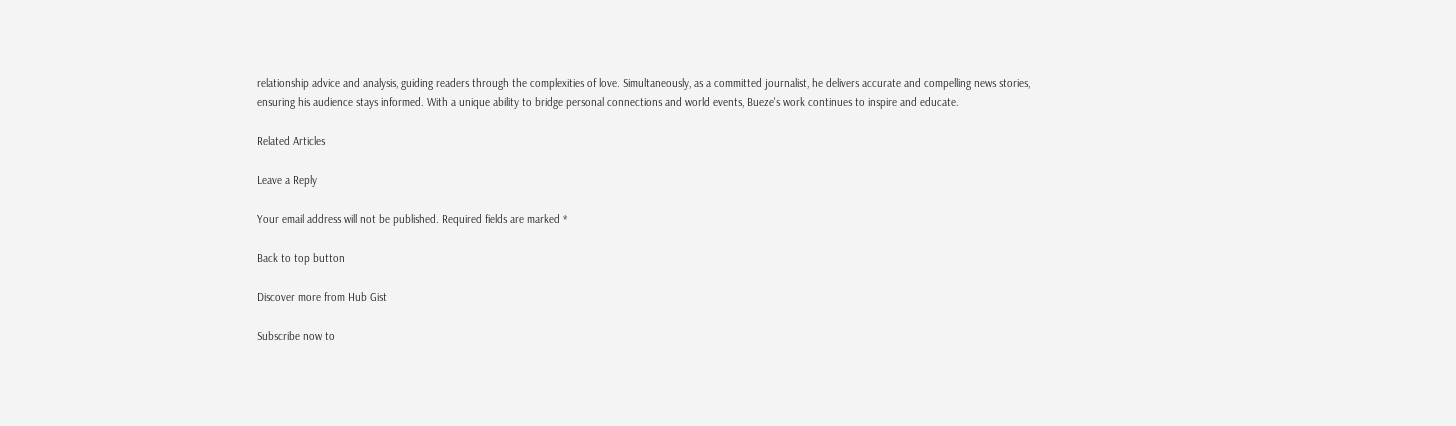relationship advice and analysis, guiding readers through the complexities of love. Simultaneously, as a committed journalist, he delivers accurate and compelling news stories, ensuring his audience stays informed. With a unique ability to bridge personal connections and world events, Bueze's work continues to inspire and educate.

Related Articles

Leave a Reply

Your email address will not be published. Required fields are marked *

Back to top button

Discover more from Hub Gist

Subscribe now to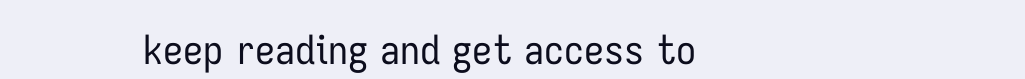keep reading and get access to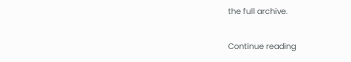the full archive.

Continue reading